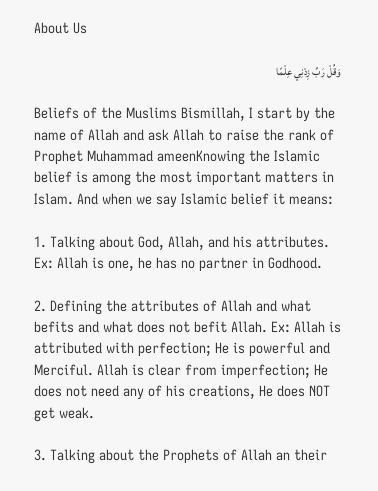About Us

وَقُلْ رَبِّ زِدْنِي عِلْمًا

Beliefs of the Muslims Bismillah, I start by the name of Allah and ask Allah to raise the rank of Prophet Muhammad ameenKnowing the Islamic belief is among the most important matters in Islam. And when we say Islamic belief it means:

1. Talking about God, Allah, and his attributes. Ex: Allah is one, he has no partner in Godhood.

2. Defining the attributes of Allah and what befits and what does not befit Allah. Ex: Allah is attributed with perfection; He is powerful and Merciful. Allah is clear from imperfection; He does not need any of his creations, He does NOT get weak.

3. Talking about the Prophets of Allah an their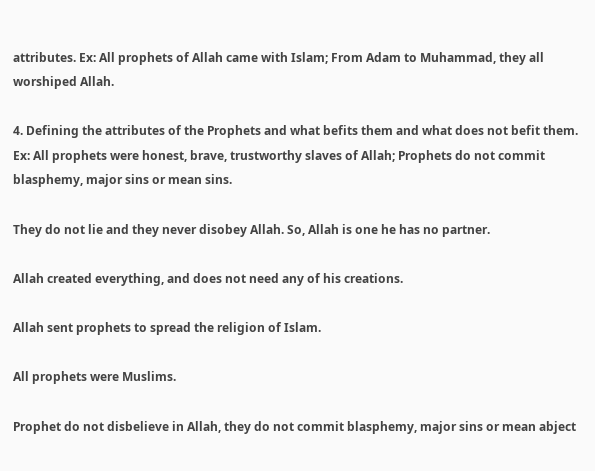attributes. Ex: All prophets of Allah came with Islam; From Adam to Muhammad, they all worshiped Allah.

4. Defining the attributes of the Prophets and what befits them and what does not befit them. Ex: All prophets were honest, brave, trustworthy slaves of Allah; Prophets do not commit blasphemy, major sins or mean sins.

They do not lie and they never disobey Allah. So, Allah is one he has no partner.

Allah created everything, and does not need any of his creations.

Allah sent prophets to spread the religion of Islam.

All prophets were Muslims.

Prophet do not disbelieve in Allah, they do not commit blasphemy, major sins or mean abject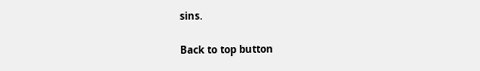sins.

Back to top button